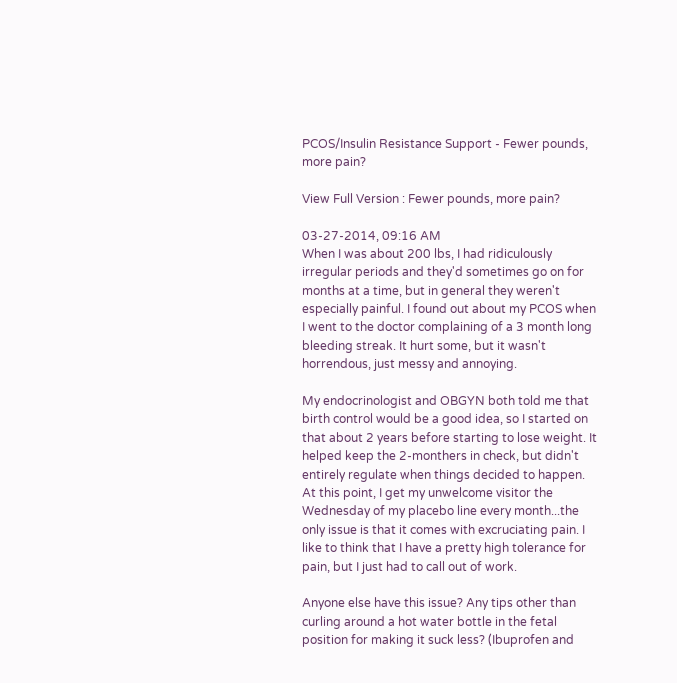PCOS/Insulin Resistance Support - Fewer pounds, more pain?

View Full Version : Fewer pounds, more pain?

03-27-2014, 09:16 AM
When I was about 200 lbs, I had ridiculously irregular periods and they'd sometimes go on for months at a time, but in general they weren't especially painful. I found out about my PCOS when I went to the doctor complaining of a 3 month long bleeding streak. It hurt some, but it wasn't horrendous, just messy and annoying.

My endocrinologist and OBGYN both told me that birth control would be a good idea, so I started on that about 2 years before starting to lose weight. It helped keep the 2-monthers in check, but didn't entirely regulate when things decided to happen. At this point, I get my unwelcome visitor the Wednesday of my placebo line every month...the only issue is that it comes with excruciating pain. I like to think that I have a pretty high tolerance for pain, but I just had to call out of work.

Anyone else have this issue? Any tips other than curling around a hot water bottle in the fetal position for making it suck less? (Ibuprofen and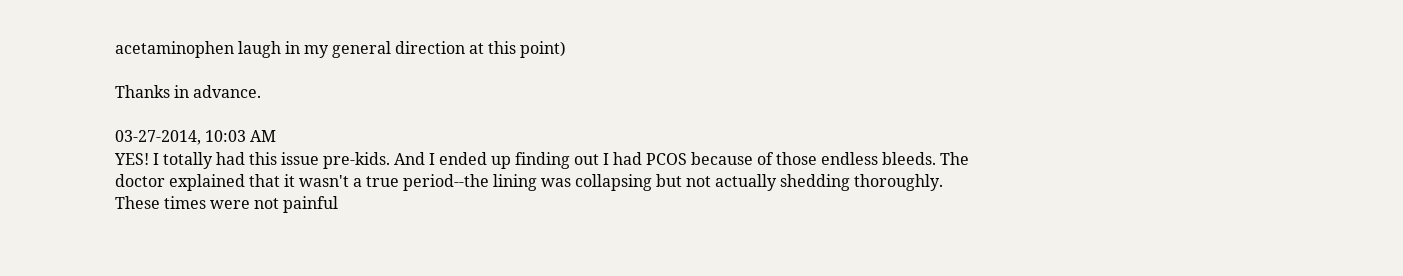acetaminophen laugh in my general direction at this point)

Thanks in advance.

03-27-2014, 10:03 AM
YES! I totally had this issue pre-kids. And I ended up finding out I had PCOS because of those endless bleeds. The doctor explained that it wasn't a true period--the lining was collapsing but not actually shedding thoroughly.
These times were not painful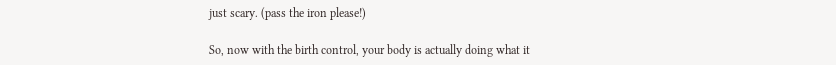just scary. (pass the iron please!)

So, now with the birth control, your body is actually doing what it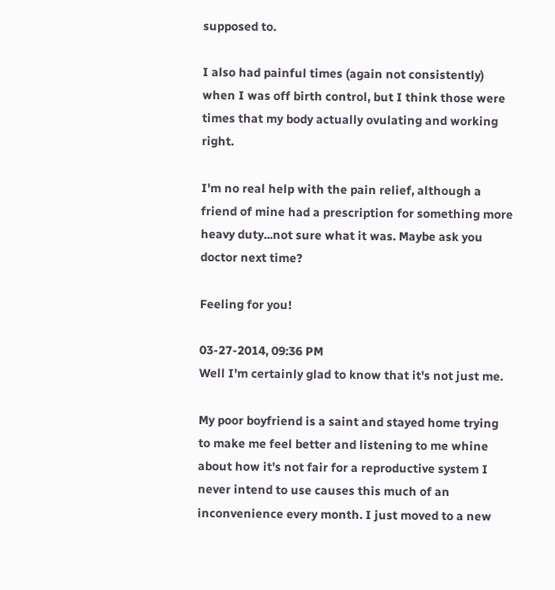supposed to.

I also had painful times (again not consistently) when I was off birth control, but I think those were times that my body actually ovulating and working right.

I'm no real help with the pain relief, although a friend of mine had a prescription for something more heavy duty...not sure what it was. Maybe ask you doctor next time?

Feeling for you!

03-27-2014, 09:36 PM
Well I'm certainly glad to know that it's not just me.

My poor boyfriend is a saint and stayed home trying to make me feel better and listening to me whine about how it's not fair for a reproductive system I never intend to use causes this much of an inconvenience every month. I just moved to a new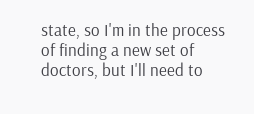state, so I'm in the process of finding a new set of doctors, but I'll need to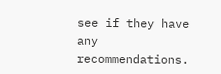see if they have any recommendations.